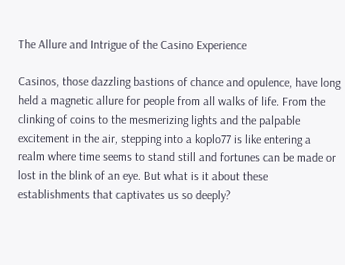The Allure and Intrigue of the Casino Experience

Casinos, those dazzling bastions of chance and opulence, have long held a magnetic allure for people from all walks of life. From the clinking of coins to the mesmerizing lights and the palpable excitement in the air, stepping into a koplo77 is like entering a realm where time seems to stand still and fortunes can be made or lost in the blink of an eye. But what is it about these establishments that captivates us so deeply?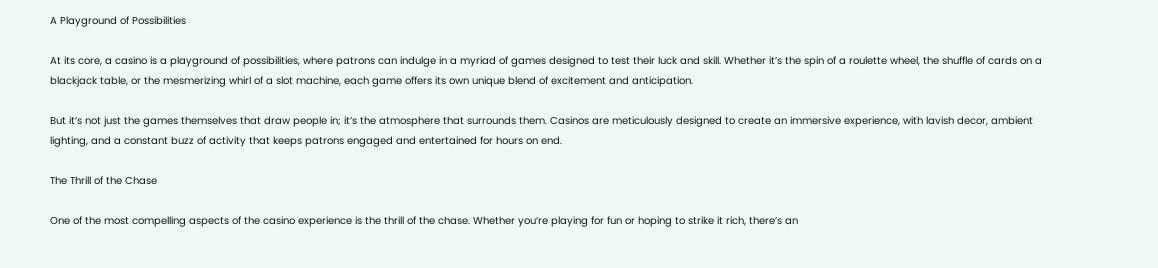A Playground of Possibilities

At its core, a casino is a playground of possibilities, where patrons can indulge in a myriad of games designed to test their luck and skill. Whether it’s the spin of a roulette wheel, the shuffle of cards on a blackjack table, or the mesmerizing whirl of a slot machine, each game offers its own unique blend of excitement and anticipation.

But it’s not just the games themselves that draw people in; it’s the atmosphere that surrounds them. Casinos are meticulously designed to create an immersive experience, with lavish decor, ambient lighting, and a constant buzz of activity that keeps patrons engaged and entertained for hours on end.

The Thrill of the Chase

One of the most compelling aspects of the casino experience is the thrill of the chase. Whether you’re playing for fun or hoping to strike it rich, there’s an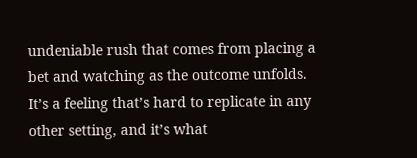undeniable rush that comes from placing a bet and watching as the outcome unfolds. It’s a feeling that’s hard to replicate in any other setting, and it’s what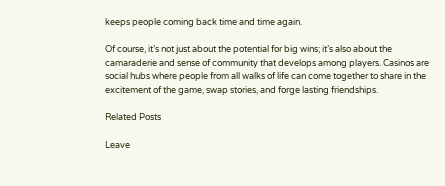keeps people coming back time and time again.

Of course, it’s not just about the potential for big wins; it’s also about the camaraderie and sense of community that develops among players. Casinos are social hubs where people from all walks of life can come together to share in the excitement of the game, swap stories, and forge lasting friendships.

Related Posts

Leave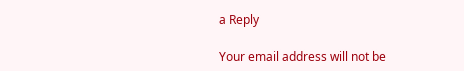a Reply

Your email address will not be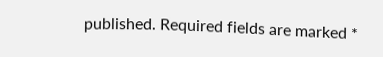published. Required fields are marked *